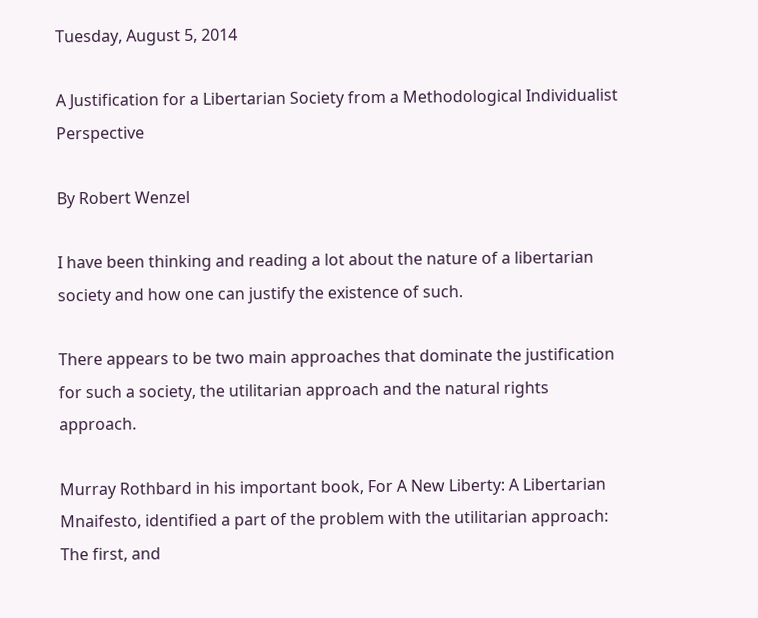Tuesday, August 5, 2014

A Justification for a Libertarian Society from a Methodological Individualist Perspective

By Robert Wenzel

I have been thinking and reading a lot about the nature of a libertarian society and how one can justify the existence of such.

There appears to be two main approaches that dominate the justification for such a society, the utilitarian approach and the natural rights approach.

Murray Rothbard in his important book, For A New Liberty: A Libertarian Mnaifesto, identified a part of the problem with the utilitarian approach:
The first, and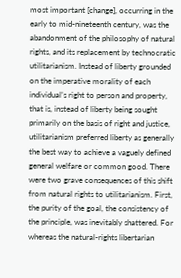most important [change], occurring in the early to mid-nineteenth century, was the abandonment of the philosophy of natural rights, and its replacement by technocratic utilitarianism. Instead of liberty grounded on the imperative morality of each individual’s right to person and property, that is, instead of liberty being sought primarily on the basis of right and justice, utilitarianism preferred liberty as generally the best way to achieve a vaguely defined general welfare or common good. There were two grave consequences of this shift from natural rights to utilitarianism. First, the purity of the goal, the consistency of the principle, was inevitably shattered. For whereas the natural-rights libertarian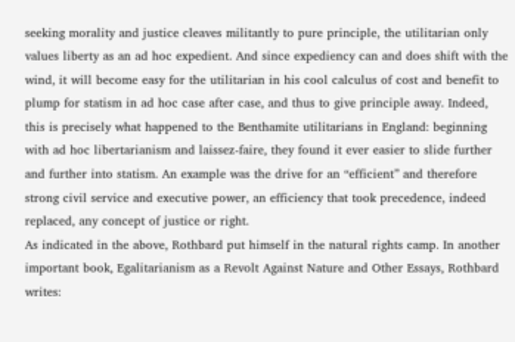seeking morality and justice cleaves militantly to pure principle, the utilitarian only values liberty as an ad hoc expedient. And since expediency can and does shift with the wind, it will become easy for the utilitarian in his cool calculus of cost and benefit to plump for statism in ad hoc case after case, and thus to give principle away. Indeed, this is precisely what happened to the Benthamite utilitarians in England: beginning with ad hoc libertarianism and laissez-faire, they found it ever easier to slide further and further into statism. An example was the drive for an “efficient” and therefore strong civil service and executive power, an efficiency that took precedence, indeed replaced, any concept of justice or right.
As indicated in the above, Rothbard put himself in the natural rights camp. In another important book, Egalitarianism as a Revolt Against Nature and Other Essays, Rothbard writes: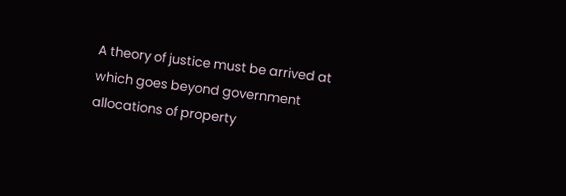A theory of justice must be arrived at which goes beyond government allocations of property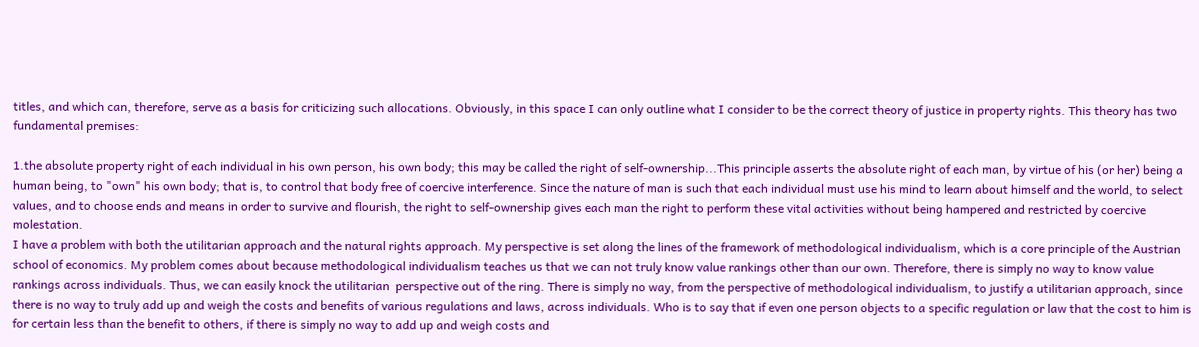titles, and which can, therefore, serve as a basis for criticizing such allocations. Obviously, in this space I can only outline what I consider to be the correct theory of justice in property rights. This theory has two fundamental premises:

1.the absolute property right of each individual in his own person, his own body; this may be called the right of self-ownership...This principle asserts the absolute right of each man, by virtue of his (or her) being a human being, to "own" his own body; that is, to control that body free of coercive interference. Since the nature of man is such that each individual must use his mind to learn about himself and the world, to select values, and to choose ends and means in order to survive and flourish, the right to self-ownership gives each man the right to perform these vital activities without being hampered and restricted by coercive molestation.
I have a problem with both the utilitarian approach and the natural rights approach. My perspective is set along the lines of the framework of methodological individualism, which is a core principle of the Austrian school of economics. My problem comes about because methodological individualism teaches us that we can not truly know value rankings other than our own. Therefore, there is simply no way to know value rankings across individuals. Thus, we can easily knock the utilitarian  perspective out of the ring. There is simply no way, from the perspective of methodological individualism, to justify a utilitarian approach, since there is no way to truly add up and weigh the costs and benefits of various regulations and laws, across individuals. Who is to say that if even one person objects to a specific regulation or law that the cost to him is for certain less than the benefit to others, if there is simply no way to add up and weigh costs and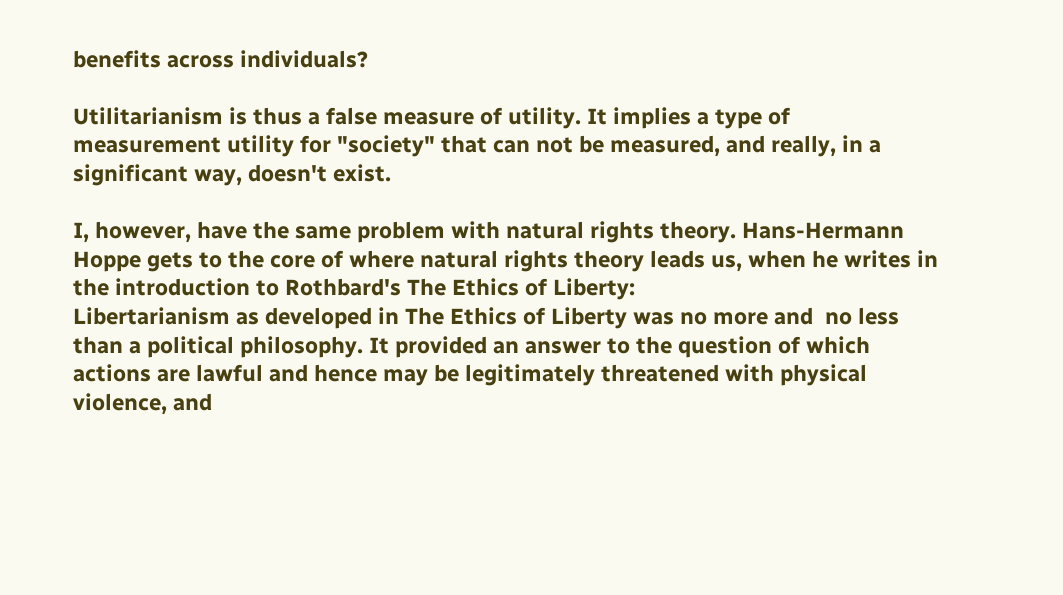benefits across individuals?

Utilitarianism is thus a false measure of utility. It implies a type of measurement utility for "society" that can not be measured, and really, in a significant way, doesn't exist.

I, however, have the same problem with natural rights theory. Hans-Hermann Hoppe gets to the core of where natural rights theory leads us, when he writes in the introduction to Rothbard's The Ethics of Liberty:
Libertarianism as developed in The Ethics of Liberty was no more and  no less than a political philosophy. It provided an answer to the question of which actions are lawful and hence may be legitimately threatened with physical violence, and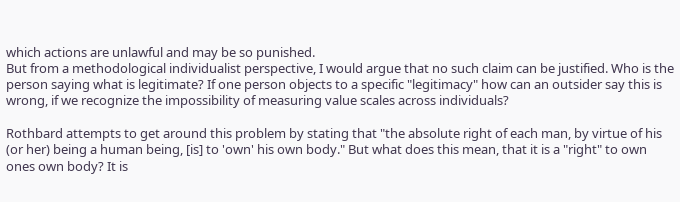which actions are unlawful and may be so punished.
But from a methodological individualist perspective, I would argue that no such claim can be justified. Who is the person saying what is legitimate? If one person objects to a specific "legitimacy" how can an outsider say this is wrong, if we recognize the impossibility of measuring value scales across individuals?

Rothbard attempts to get around this problem by stating that "the absolute right of each man, by virtue of his (or her) being a human being, [is] to 'own' his own body." But what does this mean, that it is a "right" to own ones own body? It is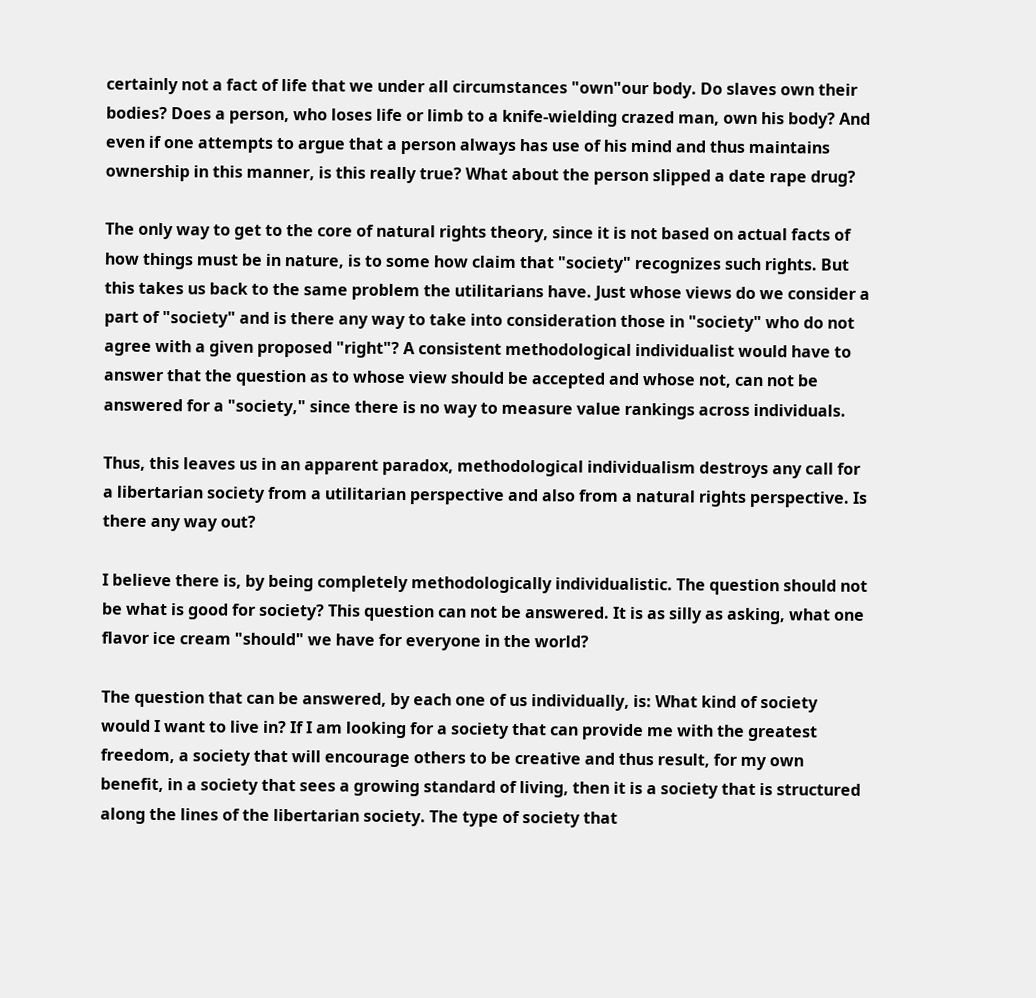certainly not a fact of life that we under all circumstances "own"our body. Do slaves own their bodies? Does a person, who loses life or limb to a knife-wielding crazed man, own his body? And even if one attempts to argue that a person always has use of his mind and thus maintains ownership in this manner, is this really true? What about the person slipped a date rape drug?

The only way to get to the core of natural rights theory, since it is not based on actual facts of how things must be in nature, is to some how claim that "society" recognizes such rights. But this takes us back to the same problem the utilitarians have. Just whose views do we consider a part of "society" and is there any way to take into consideration those in "society" who do not agree with a given proposed "right"? A consistent methodological individualist would have to answer that the question as to whose view should be accepted and whose not, can not be answered for a "society," since there is no way to measure value rankings across individuals.

Thus, this leaves us in an apparent paradox, methodological individualism destroys any call for a libertarian society from a utilitarian perspective and also from a natural rights perspective. Is there any way out?

I believe there is, by being completely methodologically individualistic. The question should not be what is good for society? This question can not be answered. It is as silly as asking, what one flavor ice cream "should" we have for everyone in the world?

The question that can be answered, by each one of us individually, is: What kind of society would I want to live in? If I am looking for a society that can provide me with the greatest freedom, a society that will encourage others to be creative and thus result, for my own benefit, in a society that sees a growing standard of living, then it is a society that is structured along the lines of the libertarian society. The type of society that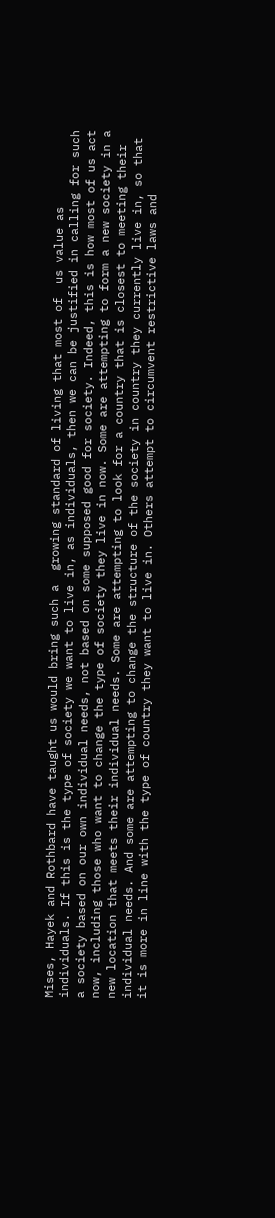Mises, Hayek and Rothbard have taught us would bring such a  growing standard of living that most of  us value as individuals. If this is the type of society we want to live in, as individuals, then we can be justified in calling for such a society based on our own individual needs, not based on some supposed good for society. Indeed, this is how most of us act now, including those who want to change the type of society they live in now. Some are attempting to form a new society in a new location that meets their individual needs. Some are attempting to look for a country that is closest to meeting their individual needs. And some are attempting to change the structure of the society in country they currently live in, so that it is more in line with the type of country they want to live in. Others attempt to circumvent restrictive laws and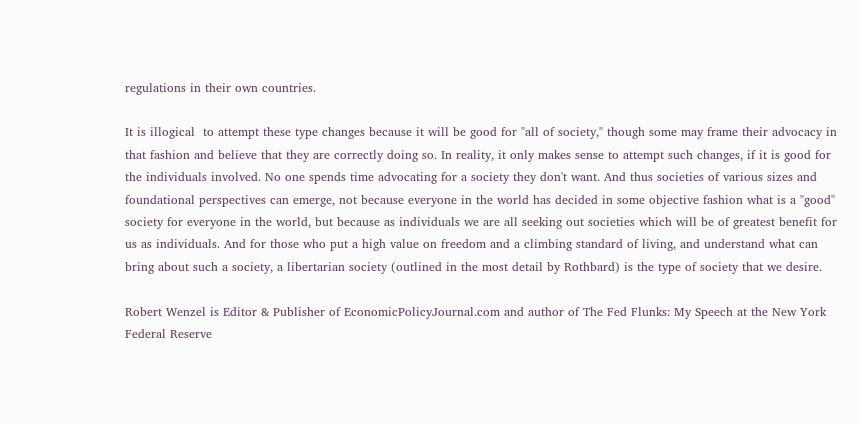regulations in their own countries.

It is illogical  to attempt these type changes because it will be good for "all of society," though some may frame their advocacy in that fashion and believe that they are correctly doing so. In reality, it only makes sense to attempt such changes, if it is good for the individuals involved. No one spends time advocating for a society they don't want. And thus societies of various sizes and foundational perspectives can emerge, not because everyone in the world has decided in some objective fashion what is a "good" society for everyone in the world, but because as individuals we are all seeking out societies which will be of greatest benefit for us as individuals. And for those who put a high value on freedom and a climbing standard of living, and understand what can bring about such a society, a libertarian society (outlined in the most detail by Rothbard) is the type of society that we desire.

Robert Wenzel is Editor & Publisher of EconomicPolicyJournal.com and author of The Fed Flunks: My Speech at the New York Federal Reserve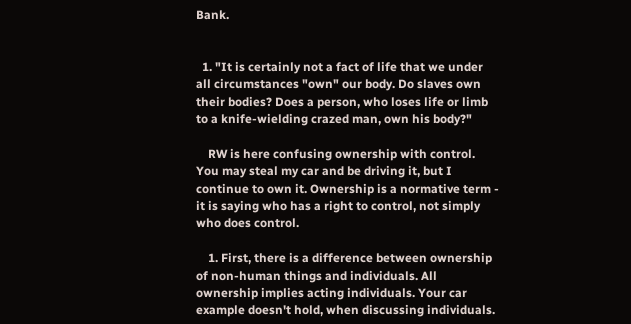Bank.


  1. "It is certainly not a fact of life that we under all circumstances "own" our body. Do slaves own their bodies? Does a person, who loses life or limb to a knife-wielding crazed man, own his body?"

    RW is here confusing ownership with control. You may steal my car and be driving it, but I continue to own it. Ownership is a normative term - it is saying who has a right to control, not simply who does control.

    1. First, there is a difference between ownership of non-human things and individuals. All ownership implies acting individuals. Your car example doesn't hold, when discussing individuals.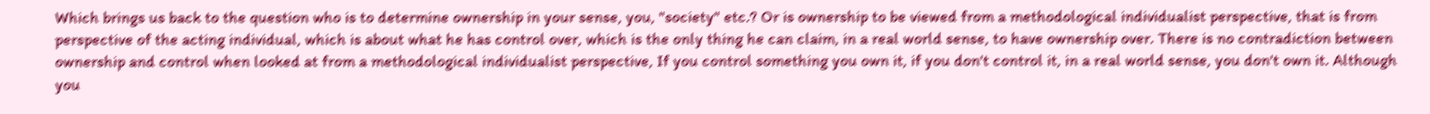Which brings us back to the question who is to determine ownership in your sense, you, "society" etc.? Or is ownership to be viewed from a methodological individualist perspective, that is from perspective of the acting individual, which is about what he has control over, which is the only thing he can claim, in a real world sense, to have ownership over. There is no contradiction between ownership and control when looked at from a methodological individualist perspective, If you control something you own it, if you don't control it, in a real world sense, you don't own it. Although you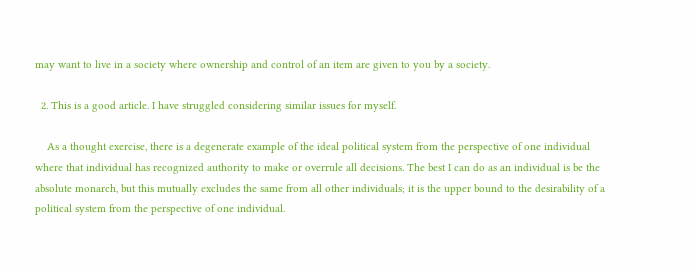may want to live in a society where ownership and control of an item are given to you by a society.

  2. This is a good article. I have struggled considering similar issues for myself.

    As a thought exercise, there is a degenerate example of the ideal political system from the perspective of one individual where that individual has recognized authority to make or overrule all decisions. The best I can do as an individual is be the absolute monarch, but this mutually excludes the same from all other individuals; it is the upper bound to the desirability of a political system from the perspective of one individual.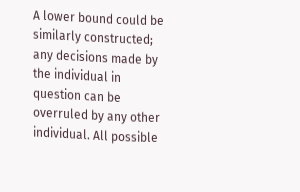A lower bound could be similarly constructed; any decisions made by the individual in question can be overruled by any other individual. All possible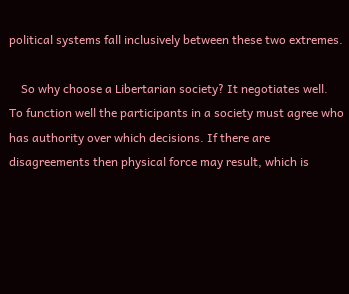political systems fall inclusively between these two extremes.

    So why choose a Libertarian society? It negotiates well. To function well the participants in a society must agree who has authority over which decisions. If there are disagreements then physical force may result, which is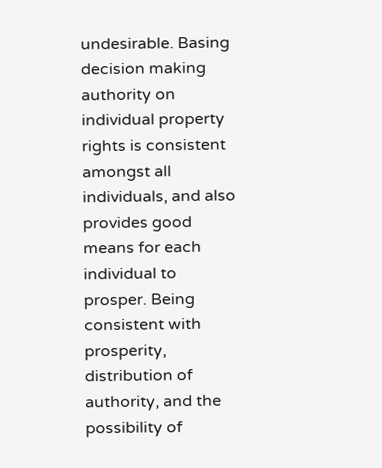undesirable. Basing decision making authority on individual property rights is consistent amongst all individuals, and also provides good means for each individual to prosper. Being consistent with prosperity, distribution of authority, and the possibility of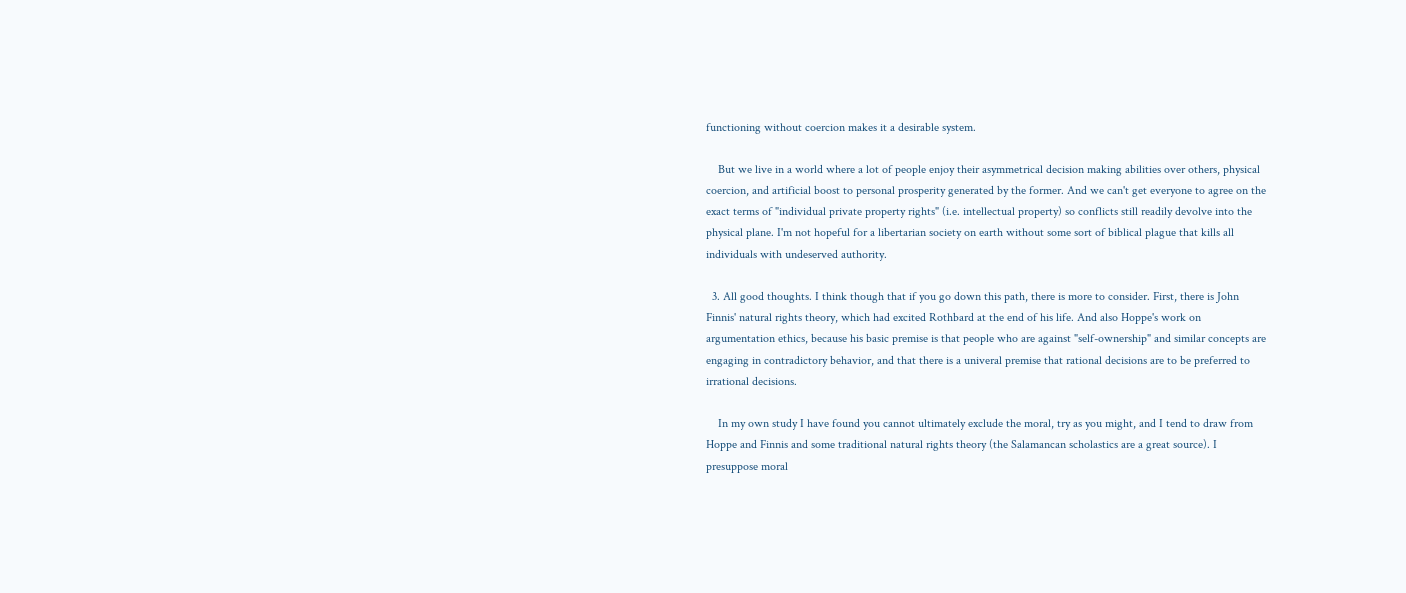functioning without coercion makes it a desirable system.

    But we live in a world where a lot of people enjoy their asymmetrical decision making abilities over others, physical coercion, and artificial boost to personal prosperity generated by the former. And we can't get everyone to agree on the exact terms of "individual private property rights" (i.e. intellectual property) so conflicts still readily devolve into the physical plane. I'm not hopeful for a libertarian society on earth without some sort of biblical plague that kills all individuals with undeserved authority.

  3. All good thoughts. I think though that if you go down this path, there is more to consider. First, there is John Finnis' natural rights theory, which had excited Rothbard at the end of his life. And also Hoppe's work on argumentation ethics, because his basic premise is that people who are against "self-ownership" and similar concepts are engaging in contradictory behavior, and that there is a univeral premise that rational decisions are to be preferred to irrational decisions.

    In my own study I have found you cannot ultimately exclude the moral, try as you might, and I tend to draw from Hoppe and Finnis and some traditional natural rights theory (the Salamancan scholastics are a great source). I presuppose moral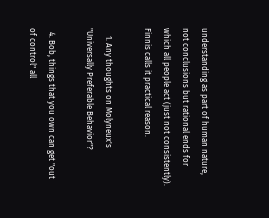understanding as part of human nature, not conclusions but rational ends for which all people act (just not consistently). Finnis calls it practical reason.

    1. Any thoughts on Molyneux's "Universally Preferable Behavior"?

  4. Bob, things that you own can get "out of control" all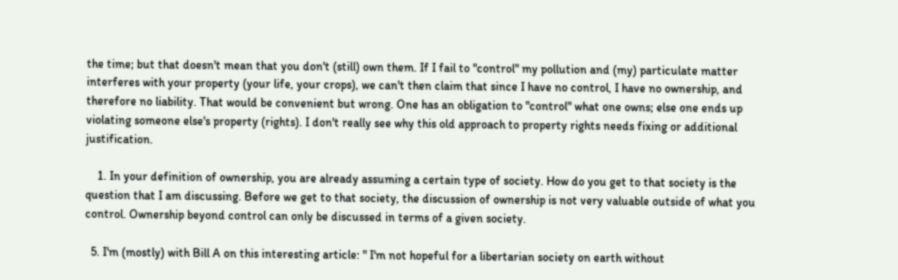the time; but that doesn't mean that you don't (still) own them. If I fail to "control" my pollution and (my) particulate matter interferes with your property (your life, your crops), we can't then claim that since I have no control, I have no ownership, and therefore no liability. That would be convenient but wrong. One has an obligation to "control" what one owns; else one ends up violating someone else's property (rights). I don't really see why this old approach to property rights needs fixing or additional justification.

    1. In your definition of ownership, you are already assuming a certain type of society. How do you get to that society is the question that I am discussing. Before we get to that society, the discussion of ownership is not very valuable outside of what you control. Ownership beyond control can only be discussed in terms of a given society.

  5. I'm (mostly) with Bill A on this interesting article: " I'm not hopeful for a libertarian society on earth without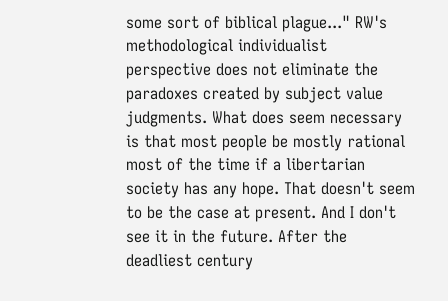some sort of biblical plague..." RW's methodological individualist perspective does not eliminate the paradoxes created by subject value judgments. What does seem necessary is that most people be mostly rational most of the time if a libertarian society has any hope. That doesn't seem to be the case at present. And I don't see it in the future. After the deadliest century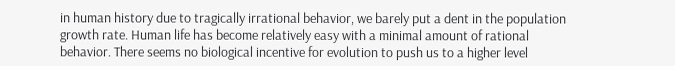in human history due to tragically irrational behavior, we barely put a dent in the population growth rate. Human life has become relatively easy with a minimal amount of rational behavior. There seems no biological incentive for evolution to push us to a higher level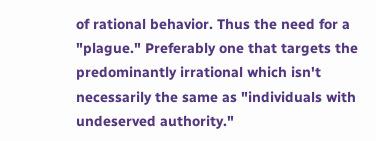of rational behavior. Thus the need for a "plague." Preferably one that targets the predominantly irrational which isn't necessarily the same as "individuals with undeserved authority."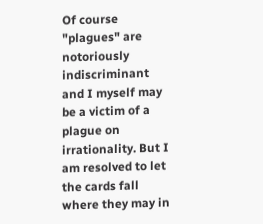Of course "plagues" are notoriously indiscriminant and I myself may be a victim of a plague on irrationality. But I am resolved to let the cards fall where they may in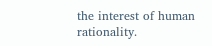the interest of human rationality.